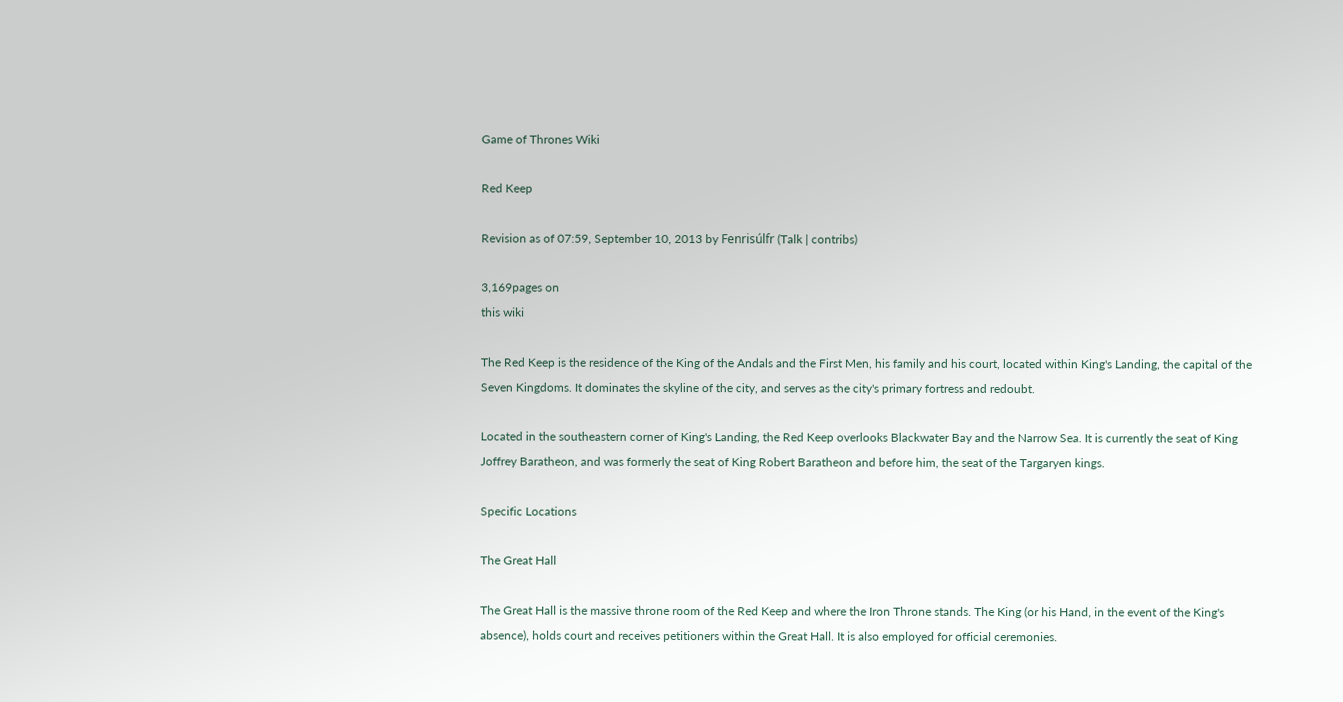Game of Thrones Wiki

Red Keep

Revision as of 07:59, September 10, 2013 by Fenrisúlfr (Talk | contribs)

3,169pages on
this wiki

The Red Keep is the residence of the King of the Andals and the First Men, his family and his court, located within King's Landing, the capital of the Seven Kingdoms. It dominates the skyline of the city, and serves as the city's primary fortress and redoubt.

Located in the southeastern corner of King's Landing, the Red Keep overlooks Blackwater Bay and the Narrow Sea. It is currently the seat of King Joffrey Baratheon, and was formerly the seat of King Robert Baratheon and before him, the seat of the Targaryen kings.

Specific Locations

The Great Hall

The Great Hall is the massive throne room of the Red Keep and where the Iron Throne stands. The King (or his Hand, in the event of the King's absence), holds court and receives petitioners within the Great Hall. It is also employed for official ceremonies.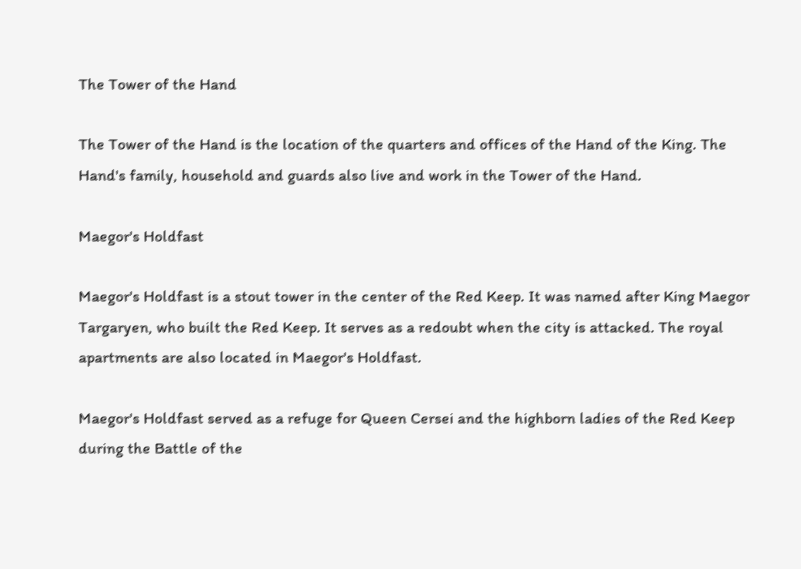The Tower of the Hand

The Tower of the Hand is the location of the quarters and offices of the Hand of the King. The Hand's family, household and guards also live and work in the Tower of the Hand.

Maegor's Holdfast

Maegor's Holdfast is a stout tower in the center of the Red Keep. It was named after King Maegor Targaryen, who built the Red Keep. It serves as a redoubt when the city is attacked. The royal apartments are also located in Maegor's Holdfast.

Maegor's Holdfast served as a refuge for Queen Cersei and the highborn ladies of the Red Keep during the Battle of the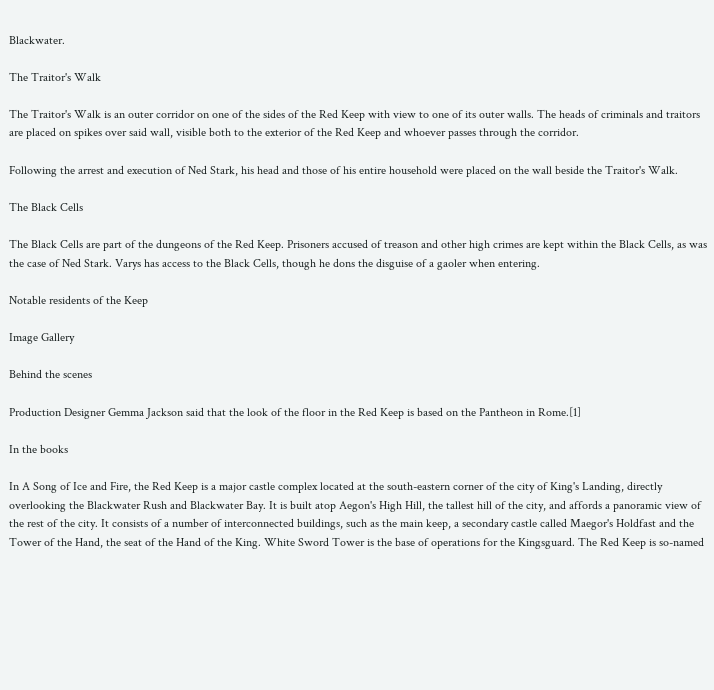Blackwater.

The Traitor's Walk

The Traitor's Walk is an outer corridor on one of the sides of the Red Keep with view to one of its outer walls. The heads of criminals and traitors are placed on spikes over said wall, visible both to the exterior of the Red Keep and whoever passes through the corridor.

Following the arrest and execution of Ned Stark, his head and those of his entire household were placed on the wall beside the Traitor's Walk.

The Black Cells

The Black Cells are part of the dungeons of the Red Keep. Prisoners accused of treason and other high crimes are kept within the Black Cells, as was the case of Ned Stark. Varys has access to the Black Cells, though he dons the disguise of a gaoler when entering.

Notable residents of the Keep

Image Gallery

Behind the scenes

Production Designer Gemma Jackson said that the look of the floor in the Red Keep is based on the Pantheon in Rome.[1]

In the books

In A Song of Ice and Fire, the Red Keep is a major castle complex located at the south-eastern corner of the city of King's Landing, directly overlooking the Blackwater Rush and Blackwater Bay. It is built atop Aegon's High Hill, the tallest hill of the city, and affords a panoramic view of the rest of the city. It consists of a number of interconnected buildings, such as the main keep, a secondary castle called Maegor's Holdfast and the Tower of the Hand, the seat of the Hand of the King. White Sword Tower is the base of operations for the Kingsguard. The Red Keep is so-named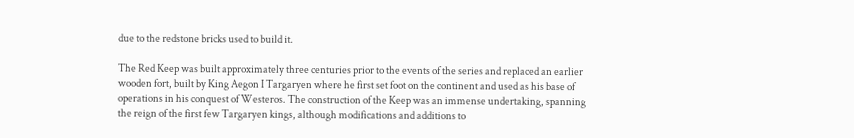due to the redstone bricks used to build it.

The Red Keep was built approximately three centuries prior to the events of the series and replaced an earlier wooden fort, built by King Aegon I Targaryen where he first set foot on the continent and used as his base of operations in his conquest of Westeros. The construction of the Keep was an immense undertaking, spanning the reign of the first few Targaryen kings, although modifications and additions to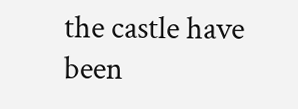the castle have been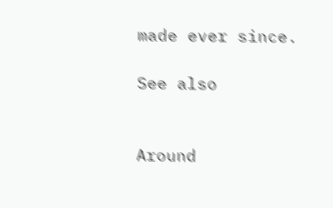made ever since.

See also


Around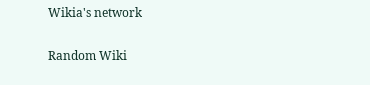Wikia's network

Random Wiki